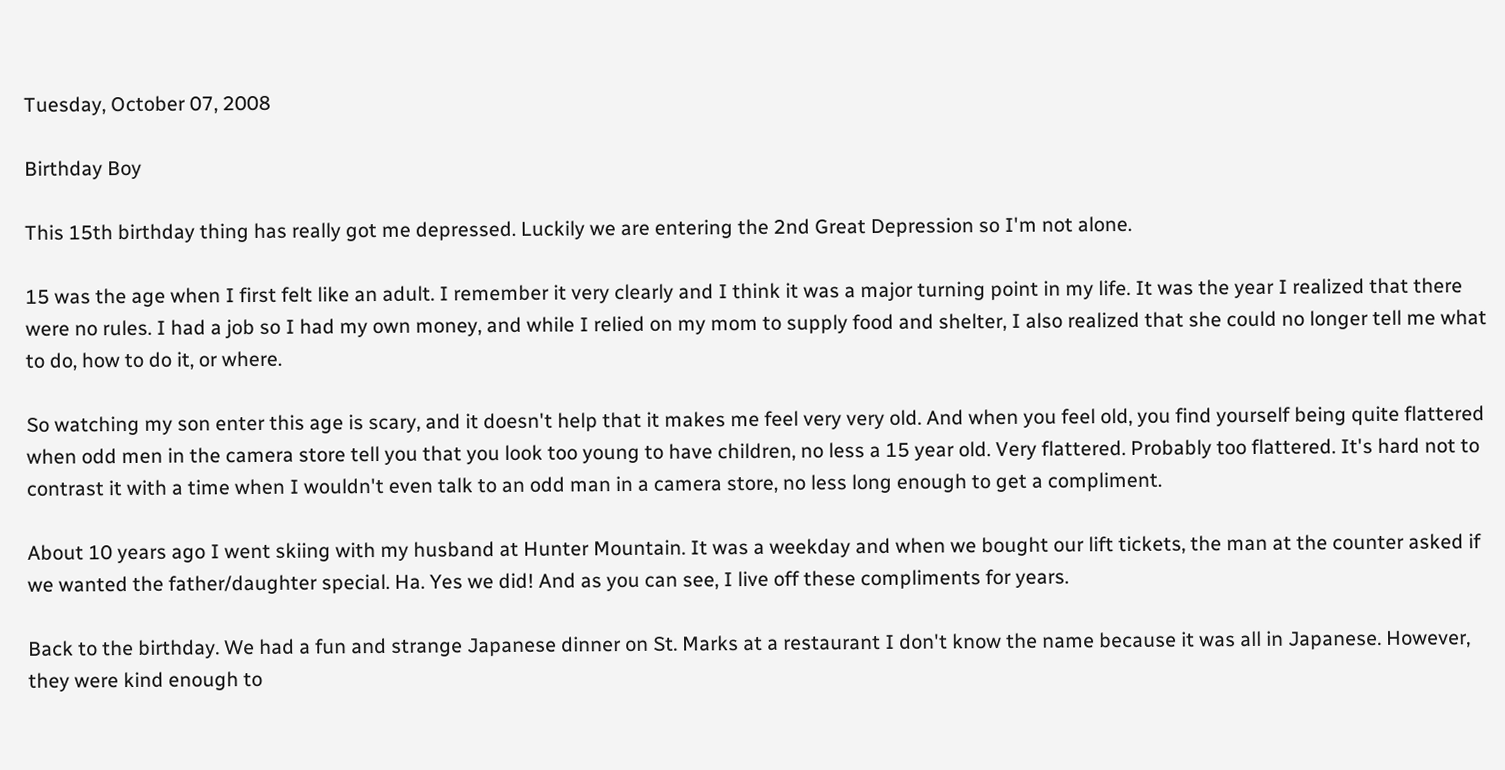Tuesday, October 07, 2008

Birthday Boy

This 15th birthday thing has really got me depressed. Luckily we are entering the 2nd Great Depression so I'm not alone.

15 was the age when I first felt like an adult. I remember it very clearly and I think it was a major turning point in my life. It was the year I realized that there were no rules. I had a job so I had my own money, and while I relied on my mom to supply food and shelter, I also realized that she could no longer tell me what to do, how to do it, or where.

So watching my son enter this age is scary, and it doesn't help that it makes me feel very very old. And when you feel old, you find yourself being quite flattered when odd men in the camera store tell you that you look too young to have children, no less a 15 year old. Very flattered. Probably too flattered. It's hard not to contrast it with a time when I wouldn't even talk to an odd man in a camera store, no less long enough to get a compliment.

About 10 years ago I went skiing with my husband at Hunter Mountain. It was a weekday and when we bought our lift tickets, the man at the counter asked if we wanted the father/daughter special. Ha. Yes we did! And as you can see, I live off these compliments for years.

Back to the birthday. We had a fun and strange Japanese dinner on St. Marks at a restaurant I don't know the name because it was all in Japanese. However, they were kind enough to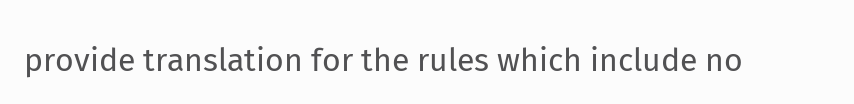provide translation for the rules which include no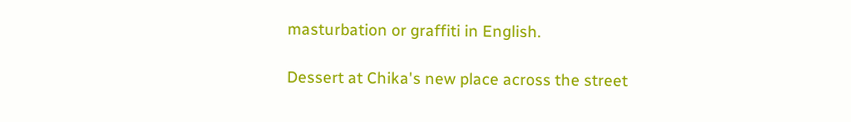masturbation or graffiti in English.

Dessert at Chika's new place across the street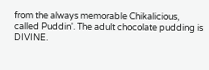from the always memorable Chikalicious, called Puddin'. The adult chocolate pudding is DIVINE.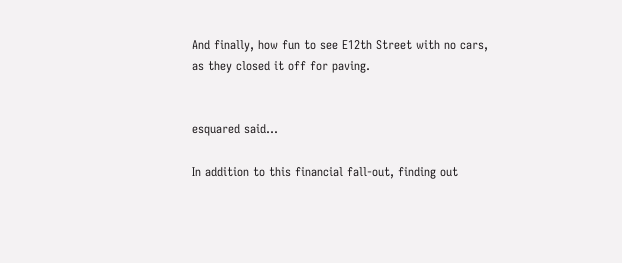And finally, how fun to see E12th Street with no cars, as they closed it off for paving.


esquared said...

In addition to this financial fall-out, finding out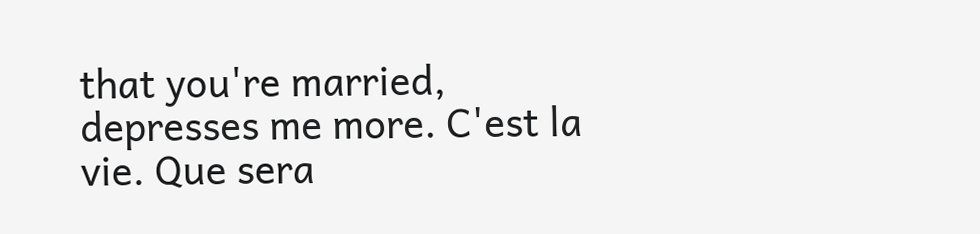that you're married, depresses me more. C'est la vie. Que sera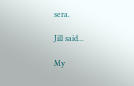sera.

Jill said...

My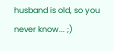husband is old, so you never know... ;)